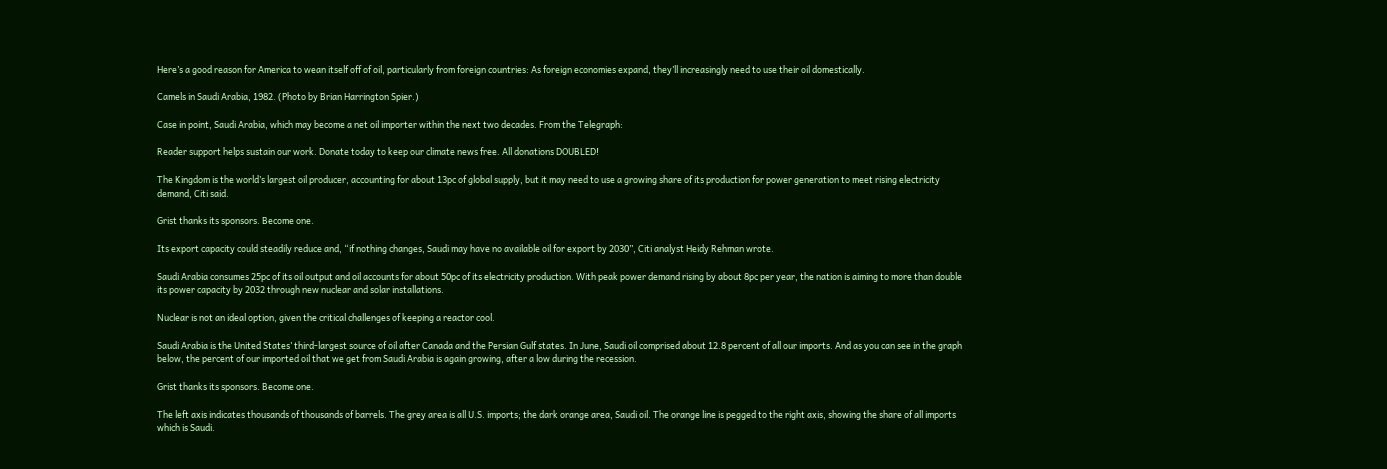Here’s a good reason for America to wean itself off of oil, particularly from foreign countries: As foreign economies expand, they’ll increasingly need to use their oil domestically.

Camels in Saudi Arabia, 1982. (Photo by Brian Harrington Spier.)

Case in point, Saudi Arabia, which may become a net oil importer within the next two decades. From the Telegraph:

Reader support helps sustain our work. Donate today to keep our climate news free. All donations DOUBLED!

The Kingdom is the world’s largest oil producer, accounting for about 13pc of global supply, but it may need to use a growing share of its production for power generation to meet rising electricity demand, Citi said.

Grist thanks its sponsors. Become one.

Its export capacity could steadily reduce and, “if nothing changes, Saudi may have no available oil for export by 2030”, Citi analyst Heidy Rehman wrote.

Saudi Arabia consumes 25pc of its oil output and oil accounts for about 50pc of its electricity production. With peak power demand rising by about 8pc per year, the nation is aiming to more than double its power capacity by 2032 through new nuclear and solar installations.

Nuclear is not an ideal option, given the critical challenges of keeping a reactor cool.

Saudi Arabia is the United States’ third-largest source of oil after Canada and the Persian Gulf states. In June, Saudi oil comprised about 12.8 percent of all our imports. And as you can see in the graph below, the percent of our imported oil that we get from Saudi Arabia is again growing, after a low during the recession.

Grist thanks its sponsors. Become one.

The left axis indicates thousands of thousands of barrels. The grey area is all U.S. imports; the dark orange area, Saudi oil. The orange line is pegged to the right axis, showing the share of all imports which is Saudi.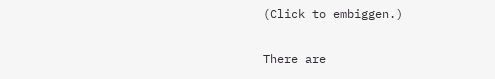(Click to embiggen.)

There are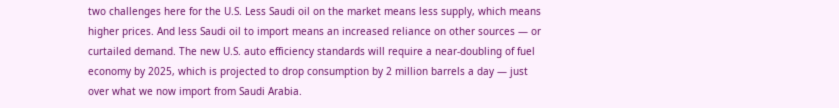two challenges here for the U.S. Less Saudi oil on the market means less supply, which means higher prices. And less Saudi oil to import means an increased reliance on other sources — or curtailed demand. The new U.S. auto efficiency standards will require a near-doubling of fuel economy by 2025, which is projected to drop consumption by 2 million barrels a day — just over what we now import from Saudi Arabia.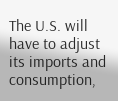The U.S. will have to adjust its imports and consumption,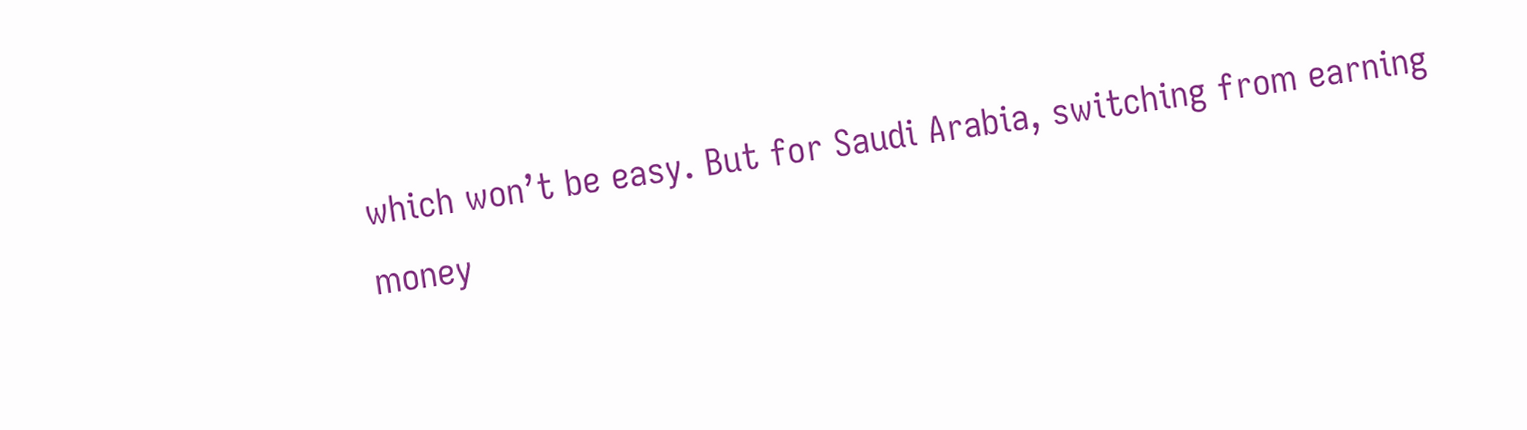which won’t be easy. But for Saudi Arabia, switching from earning money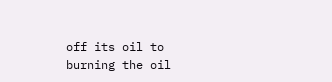off its oil to burning the oil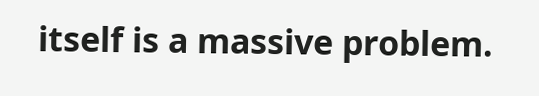itself is a massive problem.